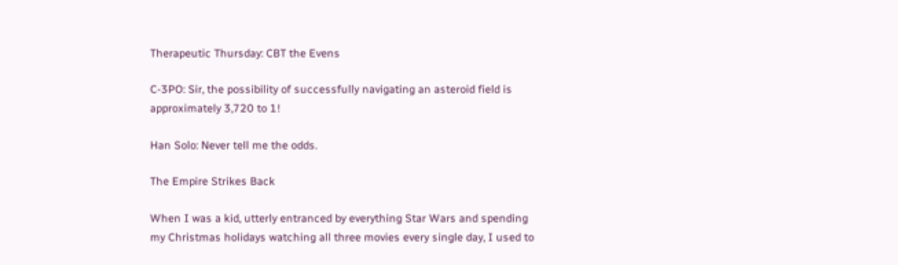Therapeutic Thursday: CBT the Evens

C-3PO: Sir, the possibility of successfully navigating an asteroid field is approximately 3,720 to 1!

Han Solo: Never tell me the odds.

The Empire Strikes Back

When I was a kid, utterly entranced by everything Star Wars and spending my Christmas holidays watching all three movies every single day, I used to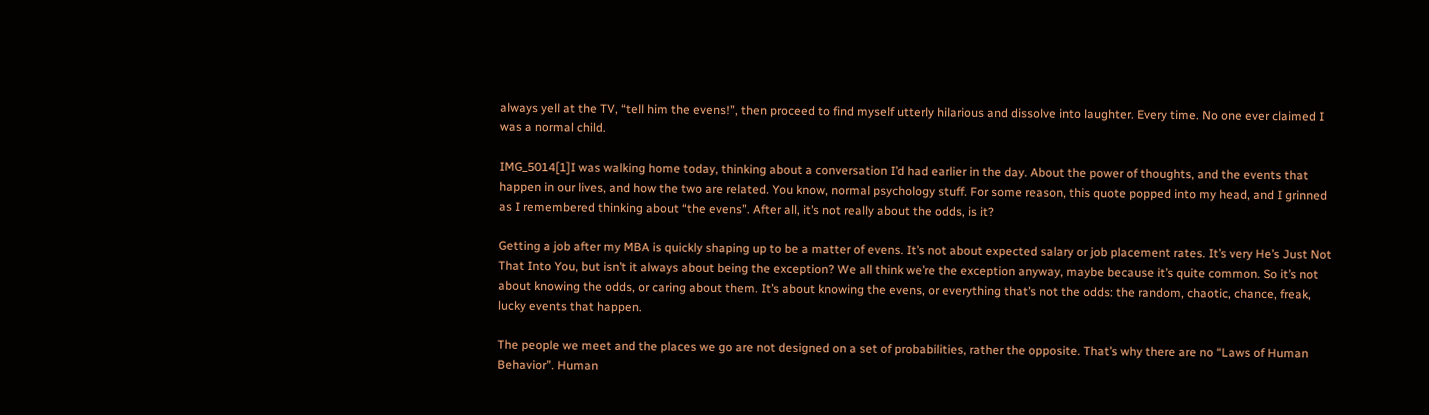always yell at the TV, “tell him the evens!”, then proceed to find myself utterly hilarious and dissolve into laughter. Every time. No one ever claimed I was a normal child.

IMG_5014[1]I was walking home today, thinking about a conversation I’d had earlier in the day. About the power of thoughts, and the events that happen in our lives, and how the two are related. You know, normal psychology stuff. For some reason, this quote popped into my head, and I grinned as I remembered thinking about “the evens”. After all, it’s not really about the odds, is it?

Getting a job after my MBA is quickly shaping up to be a matter of evens. It’s not about expected salary or job placement rates. It’s very He’s Just Not That Into You, but isn’t it always about being the exception? We all think we’re the exception anyway, maybe because it’s quite common. So it’s not about knowing the odds, or caring about them. It’s about knowing the evens, or everything that’s not the odds: the random, chaotic, chance, freak, lucky events that happen.

The people we meet and the places we go are not designed on a set of probabilities, rather the opposite. That’s why there are no “Laws of Human Behavior”. Human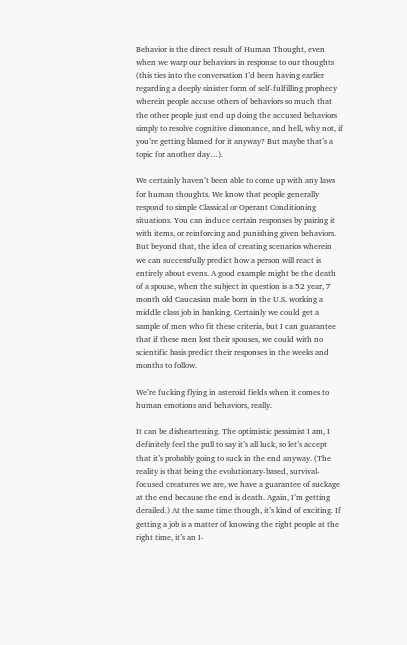Behavior is the direct result of Human Thought, even when we warp our behaviors in response to our thoughts (this ties into the conversation I’d been having earlier regarding a deeply sinister form of self-fulfilling prophecy wherein people accuse others of behaviors so much that the other people just end up doing the accused behaviors simply to resolve cognitive dissonance, and hell, why not, if you’re getting blamed for it anyway? But maybe that’s a topic for another day…).

We certainly haven’t been able to come up with any laws for human thoughts. We know that people generally respond to simple Classical or Operant Conditioning situations. You can induce certain responses by pairing it with items, or reinforcing and punishing given behaviors. But beyond that, the idea of creating scenarios wherein we can successfully predict how a person will react is entirely about evens. A good example might be the death of a spouse, when the subject in question is a 52 year, 7 month old Caucasian male born in the U.S. working a middle class job in banking. Certainly we could get a sample of men who fit these criteria, but I can guarantee that if these men lost their spouses, we could with no scientific basis predict their responses in the weeks and months to follow.

We’re fucking flying in asteroid fields when it comes to human emotions and behaviors, really.

It can be disheartening. The optimistic pessimist I am, I definitely feel the pull to say it’s all luck, so let’s accept that it’s probably going to suck in the end anyway. (The reality is that being the evolutionary-based, survival-focused creatures we are, we have a guarantee of suckage at the end because the end is death. Again, I’m getting derailed.) At the same time though, it’s kind of exciting. If getting a job is a matter of knowing the right people at the right time, it’s an I-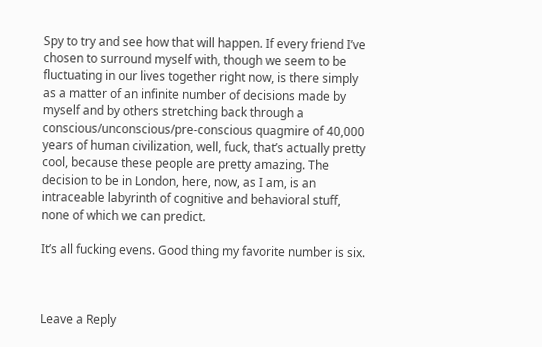Spy to try and see how that will happen. If every friend I’ve chosen to surround myself with, though we seem to be fluctuating in our lives together right now, is there simply as a matter of an infinite number of decisions made by myself and by others stretching back through a conscious/unconscious/pre-conscious quagmire of 40,000 years of human civilization, well, fuck, that’s actually pretty cool, because these people are pretty amazing. The decision to be in London, here, now, as I am, is an intraceable labyrinth of cognitive and behavioral stuff, none of which we can predict.

It’s all fucking evens. Good thing my favorite number is six.



Leave a Reply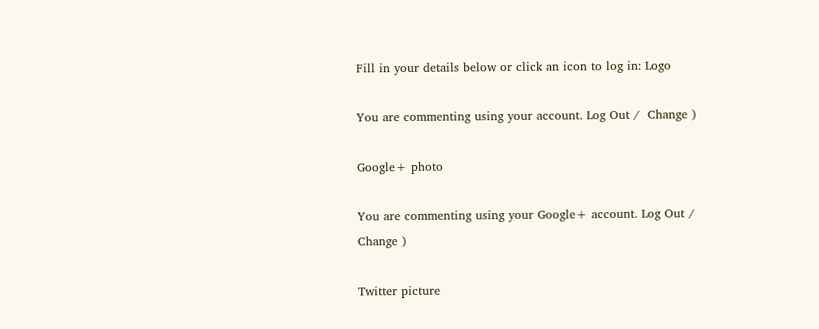Fill in your details below or click an icon to log in: Logo

You are commenting using your account. Log Out /  Change )

Google+ photo

You are commenting using your Google+ account. Log Out /  Change )

Twitter picture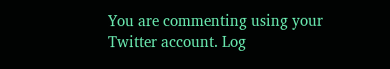You are commenting using your Twitter account. Log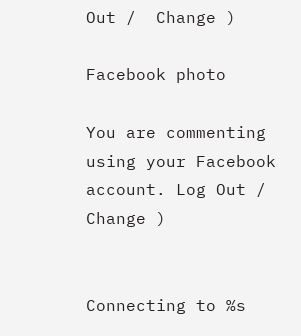Out /  Change )

Facebook photo

You are commenting using your Facebook account. Log Out /  Change )


Connecting to %s